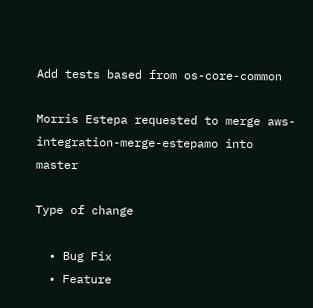Add tests based from os-core-common

Morris Estepa requested to merge aws-integration-merge-estepamo into master

Type of change

  • Bug Fix
  • Feature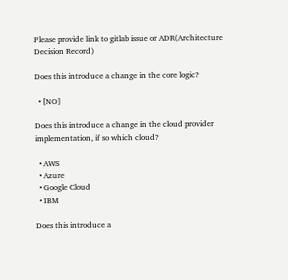Please provide link to gitlab issue or ADR(Architecture Decision Record)

Does this introduce a change in the core logic?

  • [NO]

Does this introduce a change in the cloud provider implementation, if so which cloud?

  • AWS
  • Azure
  • Google Cloud
  • IBM

Does this introduce a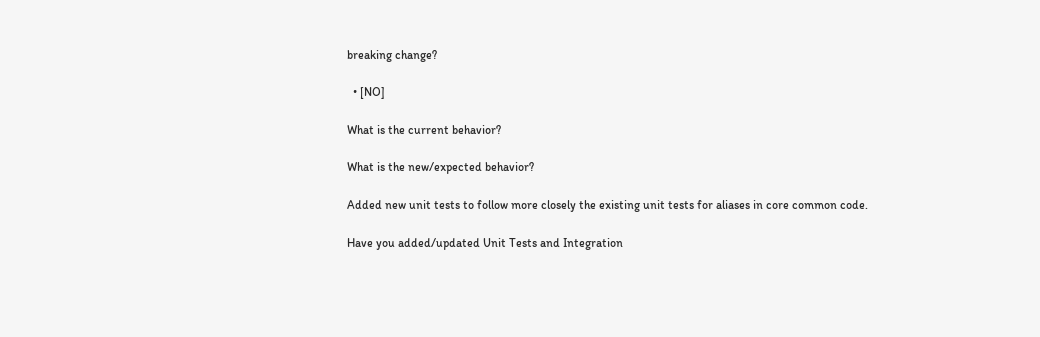breaking change?

  • [NO]

What is the current behavior?

What is the new/expected behavior?

Added new unit tests to follow more closely the existing unit tests for aliases in core common code.

Have you added/updated Unit Tests and Integration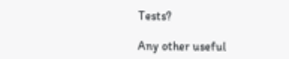Tests?

Any other useful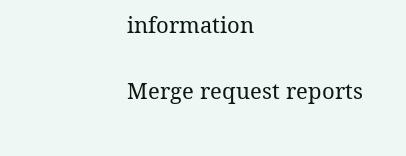information

Merge request reports